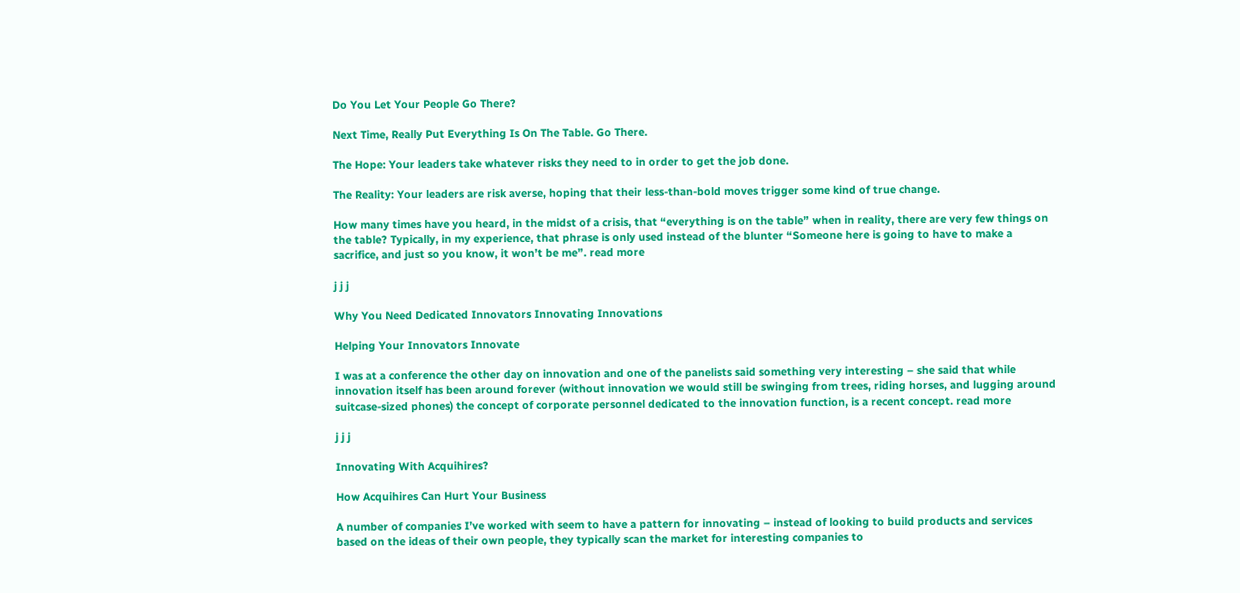Do You Let Your People Go There?

Next Time, Really Put Everything Is On The Table. Go There.

The Hope: Your leaders take whatever risks they need to in order to get the job done.

The Reality: Your leaders are risk averse, hoping that their less-than-bold moves trigger some kind of true change.

How many times have you heard, in the midst of a crisis, that “everything is on the table” when in reality, there are very few things on the table? Typically, in my experience, that phrase is only used instead of the blunter “Someone here is going to have to make a sacrifice, and just so you know, it won’t be me”. read more

j j j

Why You Need Dedicated Innovators Innovating Innovations

Helping Your Innovators Innovate

I was at a conference the other day on innovation and one of the panelists said something very interesting – she said that while innovation itself has been around forever (without innovation we would still be swinging from trees, riding horses, and lugging around suitcase-sized phones) the concept of corporate personnel dedicated to the innovation function, is a recent concept. read more

j j j

Innovating With Acquihires?

How Acquihires Can Hurt Your Business

A number of companies I’ve worked with seem to have a pattern for innovating – instead of looking to build products and services based on the ideas of their own people, they typically scan the market for interesting companies to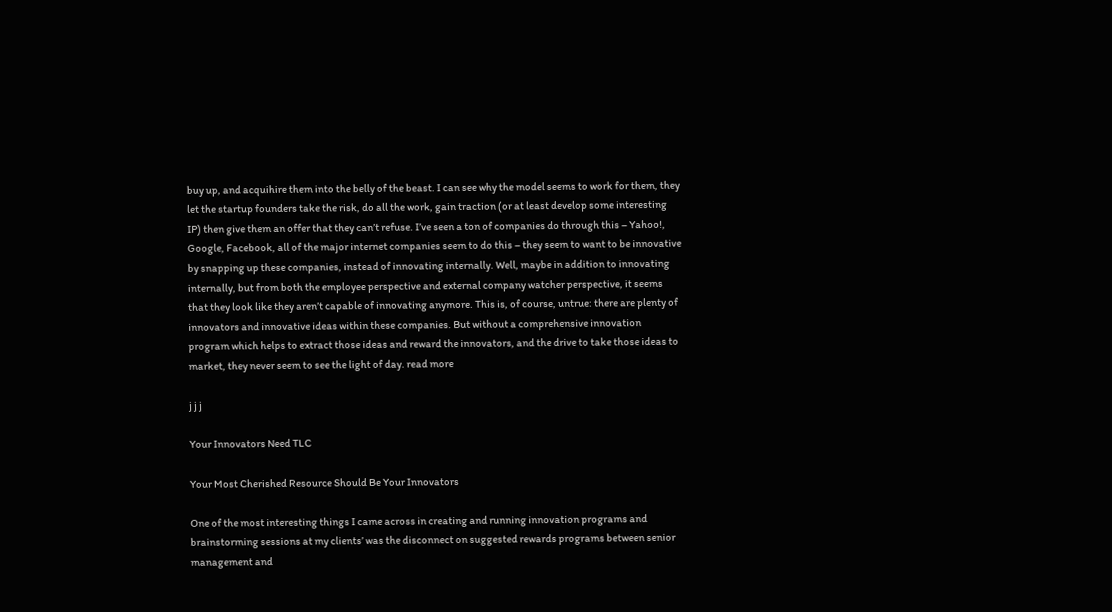buy up, and acquihire them into the belly of the beast. I can see why the model seems to work for them, they let the startup founders take the risk, do all the work, gain traction (or at least develop some interesting IP) then give them an offer that they can’t refuse. I’ve seen a ton of companies do through this – Yahoo!, Google, Facebook, all of the major internet companies seem to do this – they seem to want to be innovative by snapping up these companies, instead of innovating internally. Well, maybe in addition to innovating internally, but from both the employee perspective and external company watcher perspective, it seems that they look like they aren’t capable of innovating anymore. This is, of course, untrue: there are plenty of innovators and innovative ideas within these companies. But without a comprehensive innovation program which helps to extract those ideas and reward the innovators, and the drive to take those ideas to market, they never seem to see the light of day. read more

j j j

Your Innovators Need TLC

Your Most Cherished Resource Should Be Your Innovators

One of the most interesting things I came across in creating and running innovation programs and brainstorming sessions at my clients’ was the disconnect on suggested rewards programs between senior management and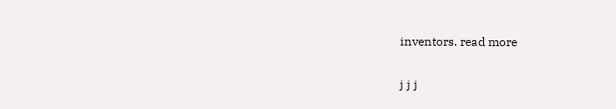inventors. read more

j j j